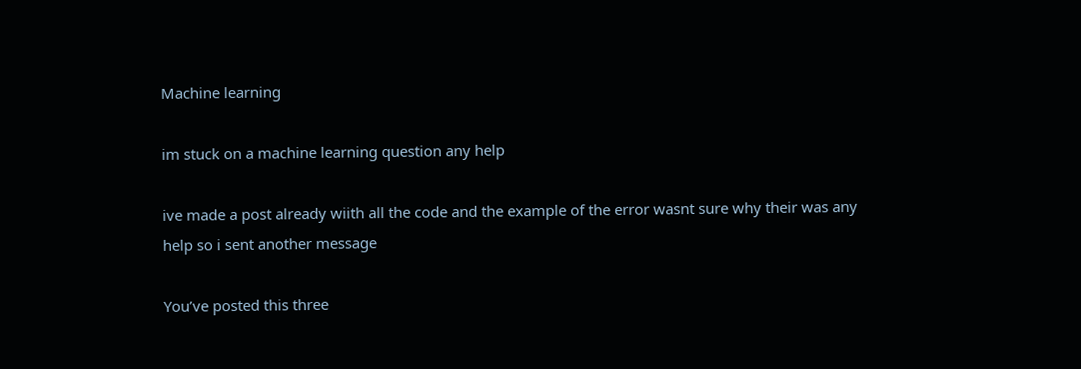Machine learning

im stuck on a machine learning question any help

ive made a post already wiith all the code and the example of the error wasnt sure why their was any help so i sent another message

You’ve posted this three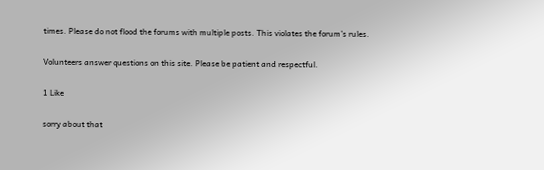times. Please do not flood the forums with multiple posts. This violates the forum’s rules.

Volunteers answer questions on this site. Please be patient and respectful.

1 Like

sorry about that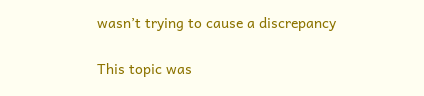wasn’t trying to cause a discrepancy

This topic was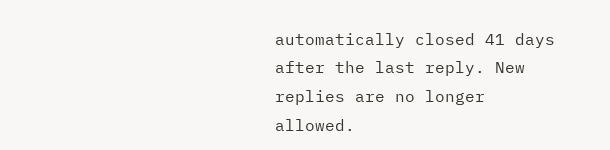automatically closed 41 days after the last reply. New replies are no longer allowed.